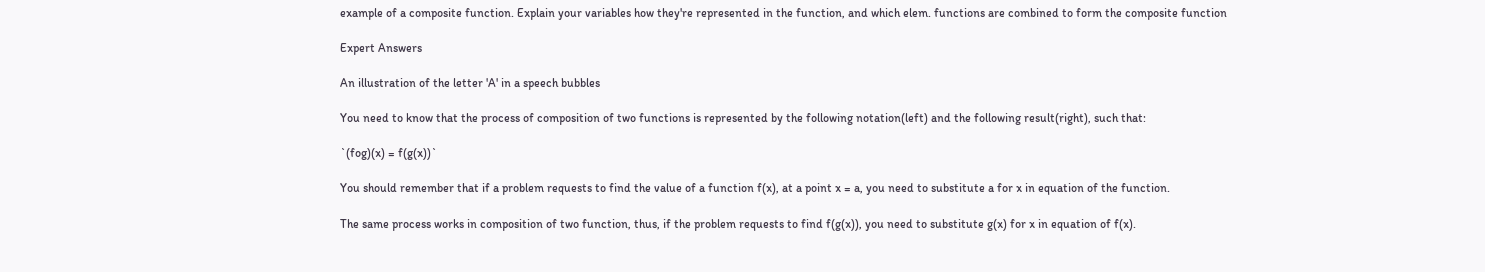example of a composite function. Explain your variables how they're represented in the function, and which elem. functions are combined to form the composite function

Expert Answers

An illustration of the letter 'A' in a speech bubbles

You need to know that the process of composition of two functions is represented by the following notation(left) and the following result(right), such that:

`(fog)(x) = f(g(x))`

You should remember that if a problem requests to find the value of a function f(x), at a point x = a, you need to substitute a for x in equation of the function.

The same process works in composition of two function, thus, if the problem requests to find f(g(x)), you need to substitute g(x) for x in equation of f(x).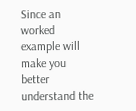Since an worked example will make you better understand the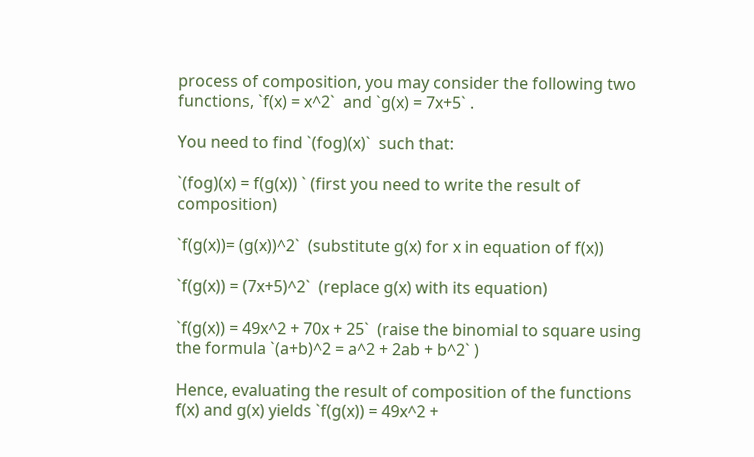process of composition, you may consider the following two functions, `f(x) = x^2`  and `g(x) = 7x+5` .

You need to find `(fog)(x)`  such that:

`(fog)(x) = f(g(x)) ` (first you need to write the result of composition)

`f(g(x))= (g(x))^2`  (substitute g(x) for x in equation of f(x))

`f(g(x)) = (7x+5)^2`  (replace g(x) with its equation)

`f(g(x)) = 49x^2 + 70x + 25`  (raise the binomial to square using the formula `(a+b)^2 = a^2 + 2ab + b^2` )

Hence, evaluating the result of composition of the functions f(x) and g(x) yields `f(g(x)) = 49x^2 +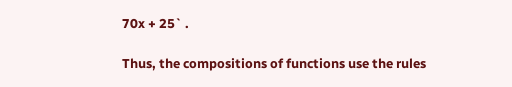70x + 25` .

Thus, the compositions of functions use the rules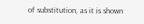of substitution, as it is shown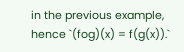in the previous example, hence `(fog)(x) = f(g(x)).`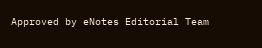Approved by eNotes Editorial Team